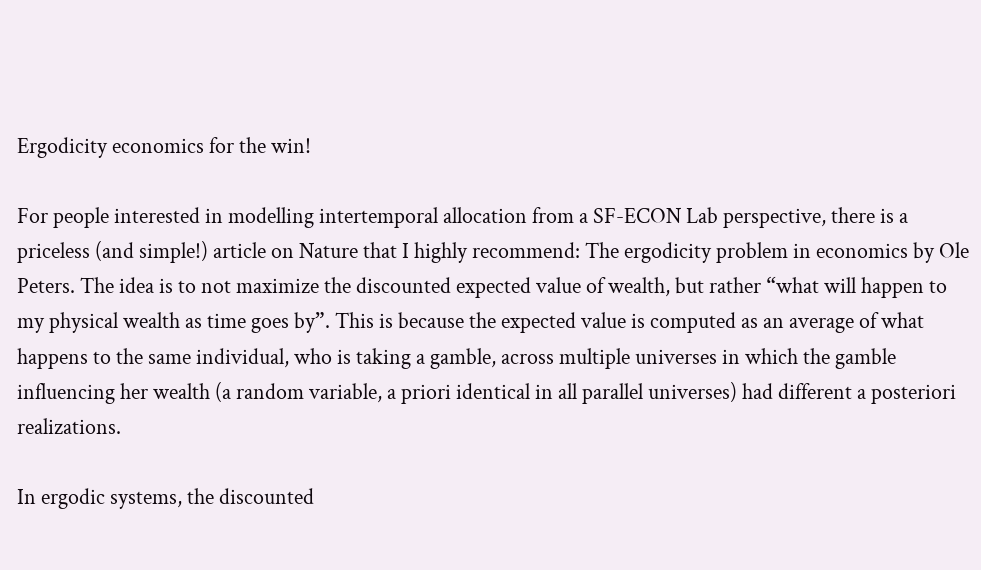Ergodicity economics for the win!

For people interested in modelling intertemporal allocation from a SF-ECON Lab perspective, there is a priceless (and simple!) article on Nature that I highly recommend: The ergodicity problem in economics by Ole Peters. The idea is to not maximize the discounted expected value of wealth, but rather “what will happen to my physical wealth as time goes by”. This is because the expected value is computed as an average of what happens to the same individual, who is taking a gamble, across multiple universes in which the gamble influencing her wealth (a random variable, a priori identical in all parallel universes) had different a posteriori realizations.

In ergodic systems, the discounted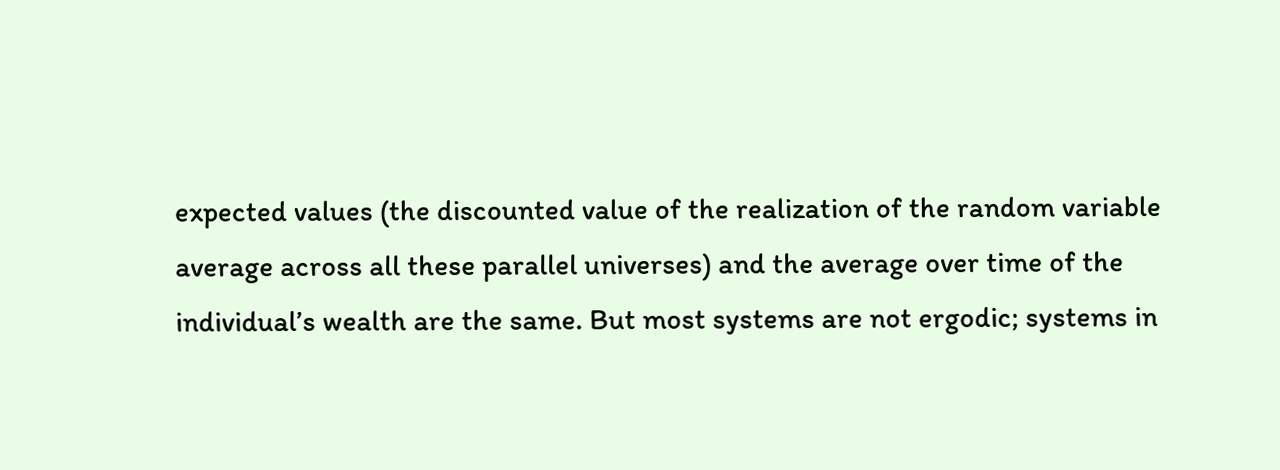expected values (the discounted value of the realization of the random variable average across all these parallel universes) and the average over time of the individual’s wealth are the same. But most systems are not ergodic; systems in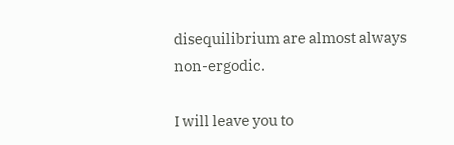disequilibrium are almost always non-ergodic.

I will leave you to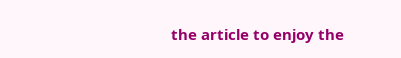the article to enjoy the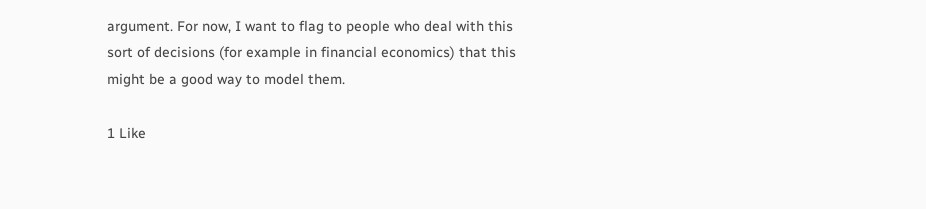argument. For now, I want to flag to people who deal with this sort of decisions (for example in financial economics) that this might be a good way to model them.

1 Like